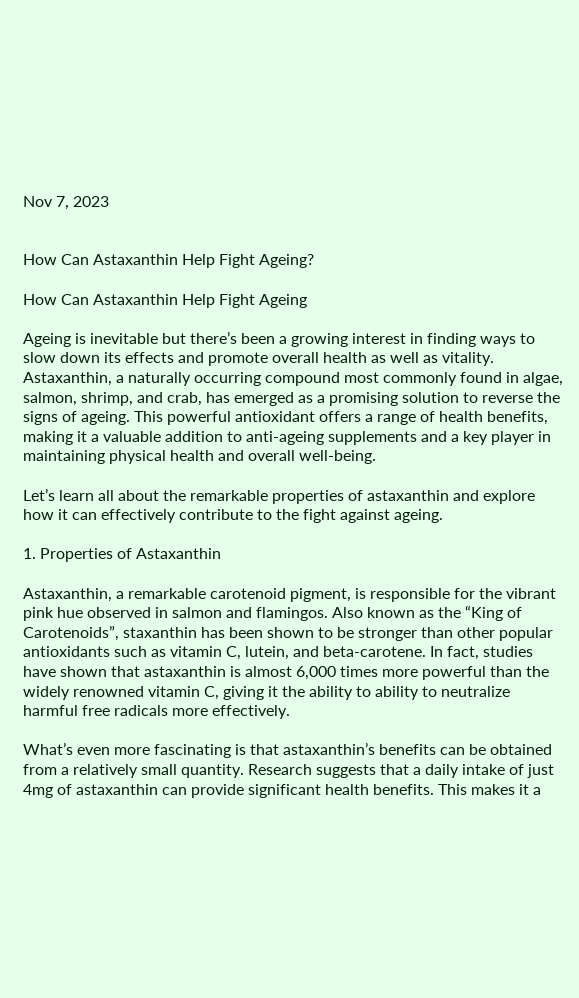Nov 7, 2023


How Can Astaxanthin Help Fight Ageing?

How Can Astaxanthin Help Fight Ageing

Ageing is inevitable but there’s been a growing interest in finding ways to slow down its effects and promote overall health as well as vitality. Astaxanthin, a naturally occurring compound most commonly found in algae, salmon, shrimp, and crab, has emerged as a promising solution to reverse the signs of ageing. This powerful antioxidant offers a range of health benefits, making it a valuable addition to anti-ageing supplements and a key player in maintaining physical health and overall well-being.

Let’s learn all about the remarkable properties of astaxanthin and explore how it can effectively contribute to the fight against ageing.

1. Properties of Astaxanthin

Astaxanthin, a remarkable carotenoid pigment, is responsible for the vibrant pink hue observed in salmon and flamingos. Also known as the “King of Carotenoids”, staxanthin has been shown to be stronger than other popular antioxidants such as vitamin C, lutein, and beta-carotene. In fact, studies have shown that astaxanthin is almost 6,000 times more powerful than the widely renowned vitamin C, giving it the ability to ability to neutralize harmful free radicals more effectively.

What’s even more fascinating is that astaxanthin’s benefits can be obtained from a relatively small quantity. Research suggests that a daily intake of just 4mg of astaxanthin can provide significant health benefits. This makes it a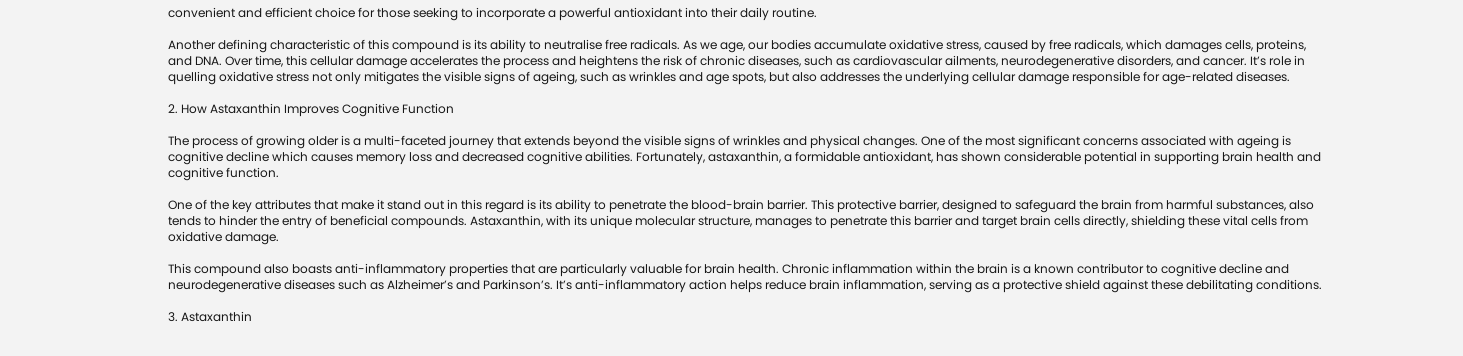convenient and efficient choice for those seeking to incorporate a powerful antioxidant into their daily routine.

Another defining characteristic of this compound is its ability to neutralise free radicals. As we age, our bodies accumulate oxidative stress, caused by free radicals, which damages cells, proteins, and DNA. Over time, this cellular damage accelerates the process and heightens the risk of chronic diseases, such as cardiovascular ailments, neurodegenerative disorders, and cancer. It’s role in quelling oxidative stress not only mitigates the visible signs of ageing, such as wrinkles and age spots, but also addresses the underlying cellular damage responsible for age-related diseases.

2. How Astaxanthin Improves Cognitive Function

The process of growing older is a multi-faceted journey that extends beyond the visible signs of wrinkles and physical changes. One of the most significant concerns associated with ageing is cognitive decline which causes memory loss and decreased cognitive abilities. Fortunately, astaxanthin, a formidable antioxidant, has shown considerable potential in supporting brain health and cognitive function.

One of the key attributes that make it stand out in this regard is its ability to penetrate the blood-brain barrier. This protective barrier, designed to safeguard the brain from harmful substances, also tends to hinder the entry of beneficial compounds. Astaxanthin, with its unique molecular structure, manages to penetrate this barrier and target brain cells directly, shielding these vital cells from oxidative damage.

This compound also boasts anti-inflammatory properties that are particularly valuable for brain health. Chronic inflammation within the brain is a known contributor to cognitive decline and neurodegenerative diseases such as Alzheimer’s and Parkinson’s. It’s anti-inflammatory action helps reduce brain inflammation, serving as a protective shield against these debilitating conditions.

3. Astaxanthin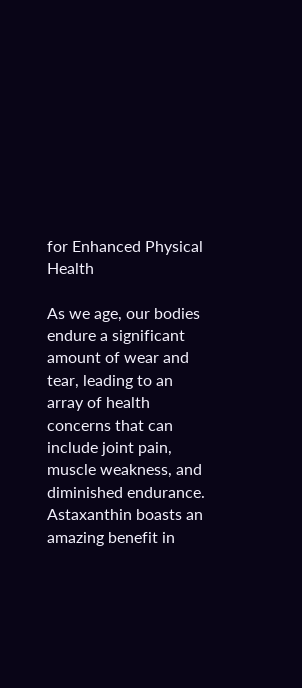for Enhanced Physical Health

As we age, our bodies endure a significant amount of wear and tear, leading to an array of health concerns that can include joint pain, muscle weakness, and diminished endurance. Astaxanthin boasts an amazing benefit in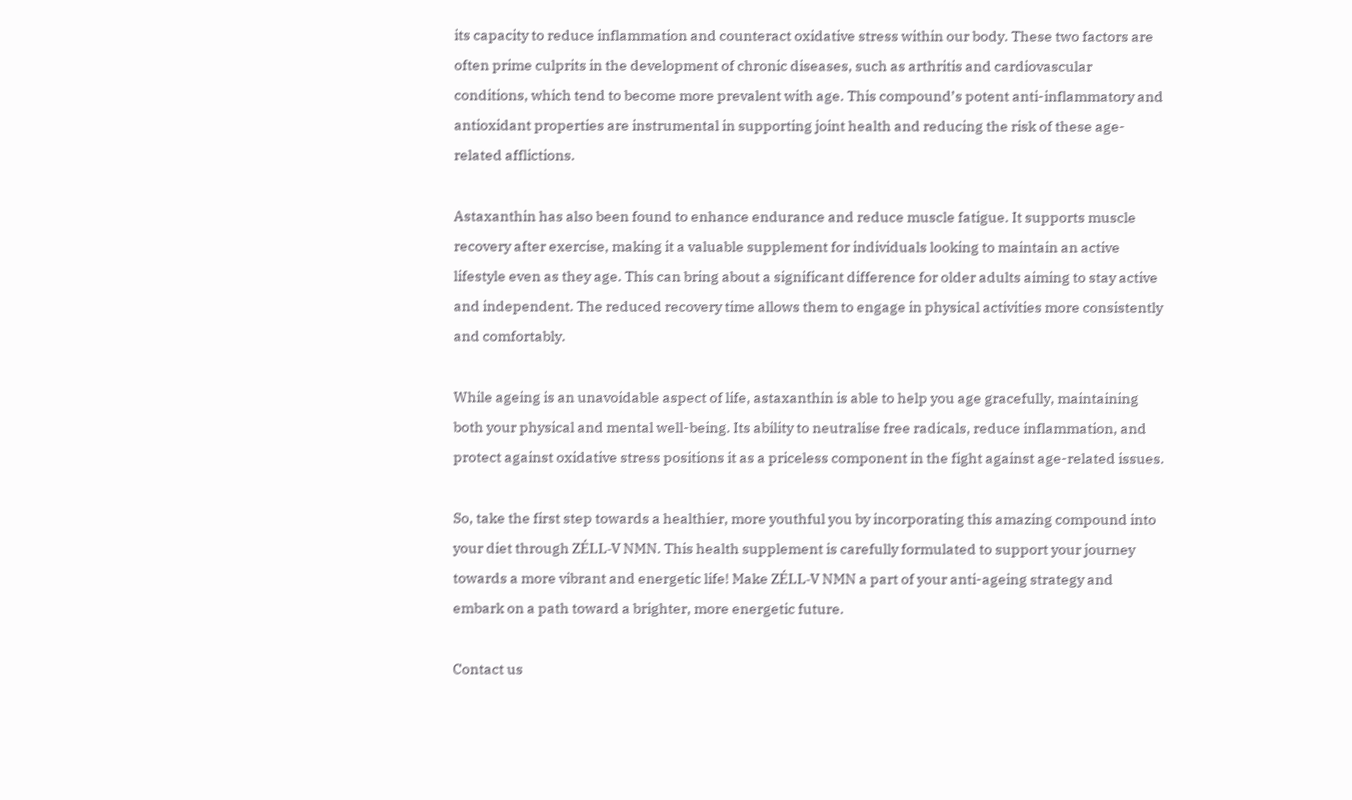its capacity to reduce inflammation and counteract oxidative stress within our body. These two factors are often prime culprits in the development of chronic diseases, such as arthritis and cardiovascular conditions, which tend to become more prevalent with age. This compound’s potent anti-inflammatory and antioxidant properties are instrumental in supporting joint health and reducing the risk of these age-related afflictions.

Astaxanthin has also been found to enhance endurance and reduce muscle fatigue. It supports muscle recovery after exercise, making it a valuable supplement for individuals looking to maintain an active lifestyle even as they age. This can bring about a significant difference for older adults aiming to stay active and independent. The reduced recovery time allows them to engage in physical activities more consistently and comfortably.

While ageing is an unavoidable aspect of life, astaxanthin is able to help you age gracefully, maintaining both your physical and mental well-being. Its ability to neutralise free radicals, reduce inflammation, and protect against oxidative stress positions it as a priceless component in the fight against age-related issues.

So, take the first step towards a healthier, more youthful you by incorporating this amazing compound into your diet through ZÉLL-V NMN. This health supplement is carefully formulated to support your journey towards a more vibrant and energetic life! Make ZÉLL-V NMN a part of your anti-ageing strategy and embark on a path toward a brighter, more energetic future.

Contact us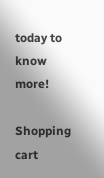today to know more!

Shopping cart